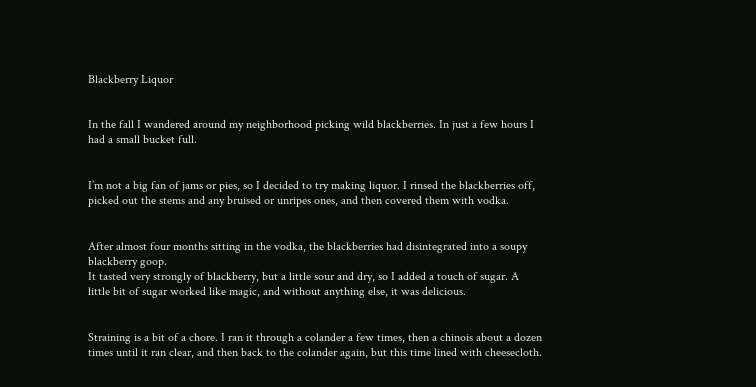Blackberry Liquor


In the fall I wandered around my neighborhood picking wild blackberries. In just a few hours I had a small bucket full.


I’m not a big fan of jams or pies, so I decided to try making liquor. I rinsed the blackberries off, picked out the stems and any bruised or unripes ones, and then covered them with vodka.


After almost four months sitting in the vodka, the blackberries had disintegrated into a soupy blackberry goop.
It tasted very strongly of blackberry, but a little sour and dry, so I added a touch of sugar. A little bit of sugar worked like magic, and without anything else, it was delicious.


Straining is a bit of a chore. I ran it through a colander a few times, then a chinois about a dozen times until it ran clear, and then back to the colander again, but this time lined with cheesecloth.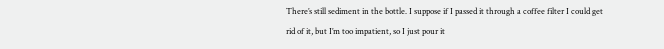There’s still sediment in the bottle. I suppose if I passed it through a coffee filter I could get rid of it, but I’m too impatient, so I just pour it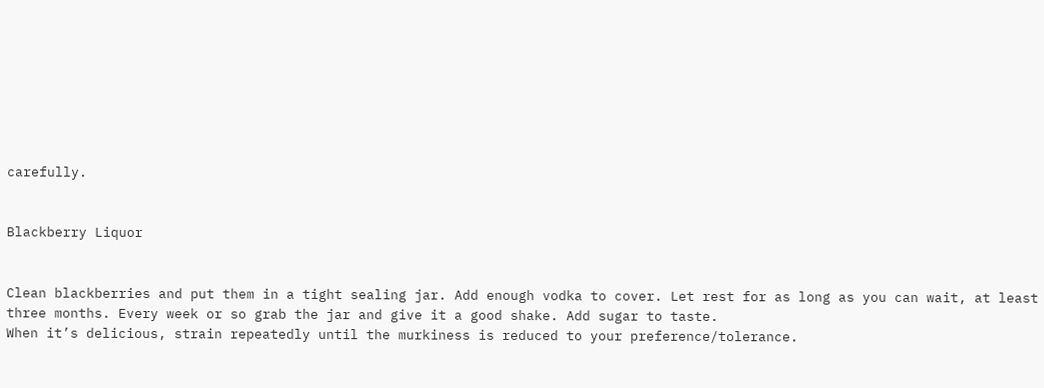carefully.


Blackberry Liquor


Clean blackberries and put them in a tight sealing jar. Add enough vodka to cover. Let rest for as long as you can wait, at least three months. Every week or so grab the jar and give it a good shake. Add sugar to taste.
When it’s delicious, strain repeatedly until the murkiness is reduced to your preference/tolerance.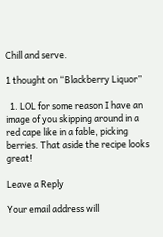Chill and serve.

1 thought on “Blackberry Liquor”

  1. LOL for some reason I have an image of you skipping around in a red cape like in a fable, picking berries. That aside the recipe looks great!

Leave a Reply

Your email address will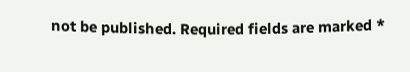not be published. Required fields are marked *